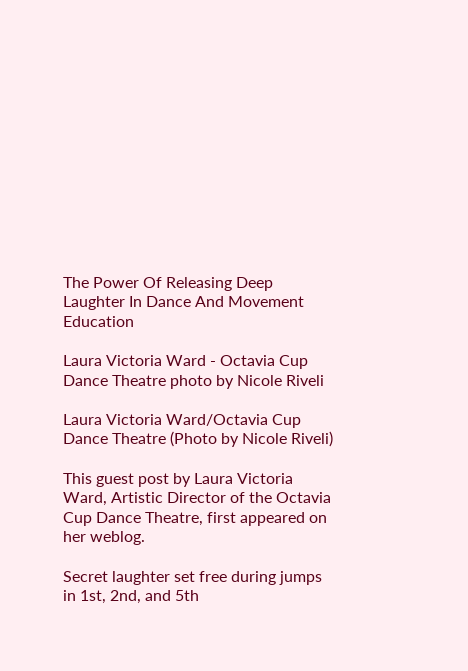The Power Of Releasing Deep Laughter In Dance And Movement Education

Laura Victoria Ward - Octavia Cup Dance Theatre photo by Nicole Riveli

Laura Victoria Ward/Octavia Cup Dance Theatre (Photo by Nicole Riveli)

This guest post by Laura Victoria Ward, Artistic Director of the Octavia Cup Dance Theatre, first appeared on her weblog.

Secret laughter set free during jumps in 1st, 2nd, and 5th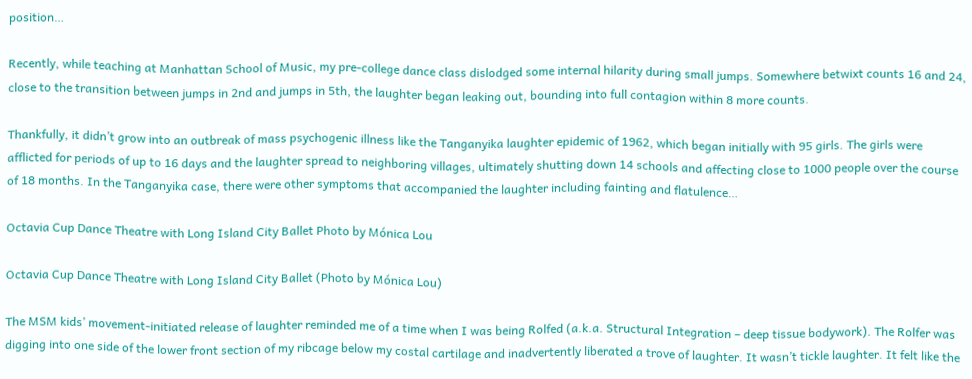position…

Recently, while teaching at Manhattan School of Music, my pre-college dance class dislodged some internal hilarity during small jumps. Somewhere betwixt counts 16 and 24, close to the transition between jumps in 2nd and jumps in 5th, the laughter began leaking out, bounding into full contagion within 8 more counts.

Thankfully, it didn’t grow into an outbreak of mass psychogenic illness like the Tanganyika laughter epidemic of 1962, which began initially with 95 girls. The girls were afflicted for periods of up to 16 days and the laughter spread to neighboring villages, ultimately shutting down 14 schools and affecting close to 1000 people over the course of 18 months. In the Tanganyika case, there were other symptoms that accompanied the laughter including fainting and flatulence…

Octavia Cup Dance Theatre with Long Island City Ballet Photo by Mónica Lou

Octavia Cup Dance Theatre with Long Island City Ballet (Photo by Mónica Lou)

The MSM kids’ movement-initiated release of laughter reminded me of a time when I was being Rolfed (a.k.a. Structural Integration – deep tissue bodywork). The Rolfer was digging into one side of the lower front section of my ribcage below my costal cartilage and inadvertently liberated a trove of laughter. It wasn’t tickle laughter. It felt like the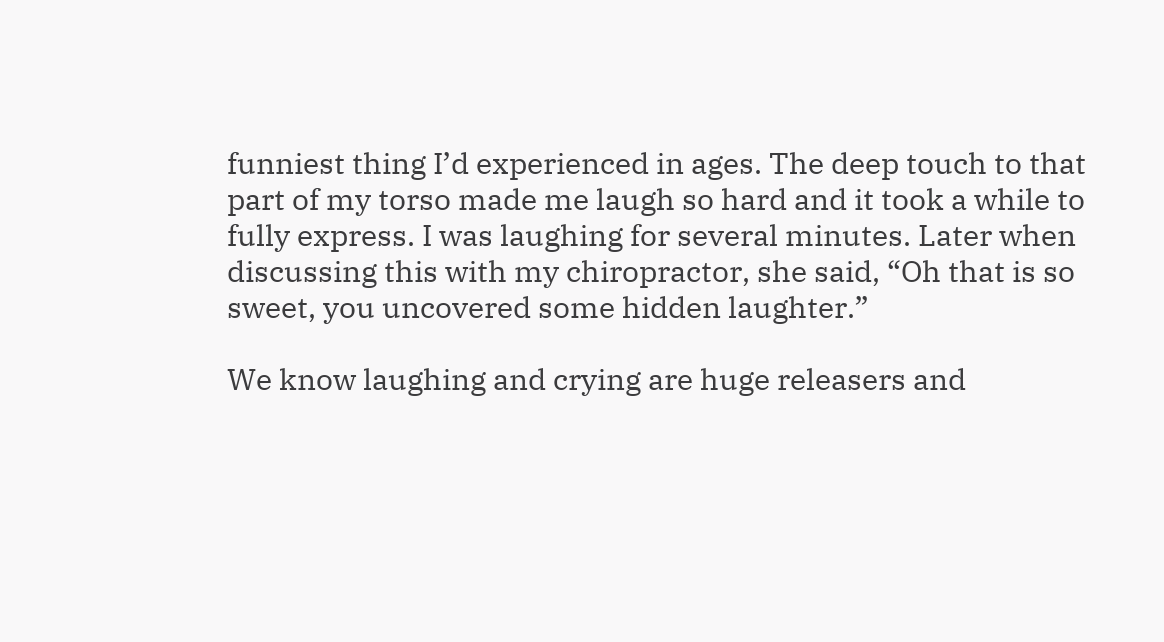funniest thing I’d experienced in ages. The deep touch to that part of my torso made me laugh so hard and it took a while to fully express. I was laughing for several minutes. Later when discussing this with my chiropractor, she said, “Oh that is so sweet, you uncovered some hidden laughter.”

We know laughing and crying are huge releasers and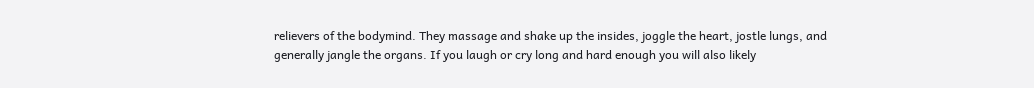relievers of the bodymind. They massage and shake up the insides, joggle the heart, jostle lungs, and generally jangle the organs. If you laugh or cry long and hard enough you will also likely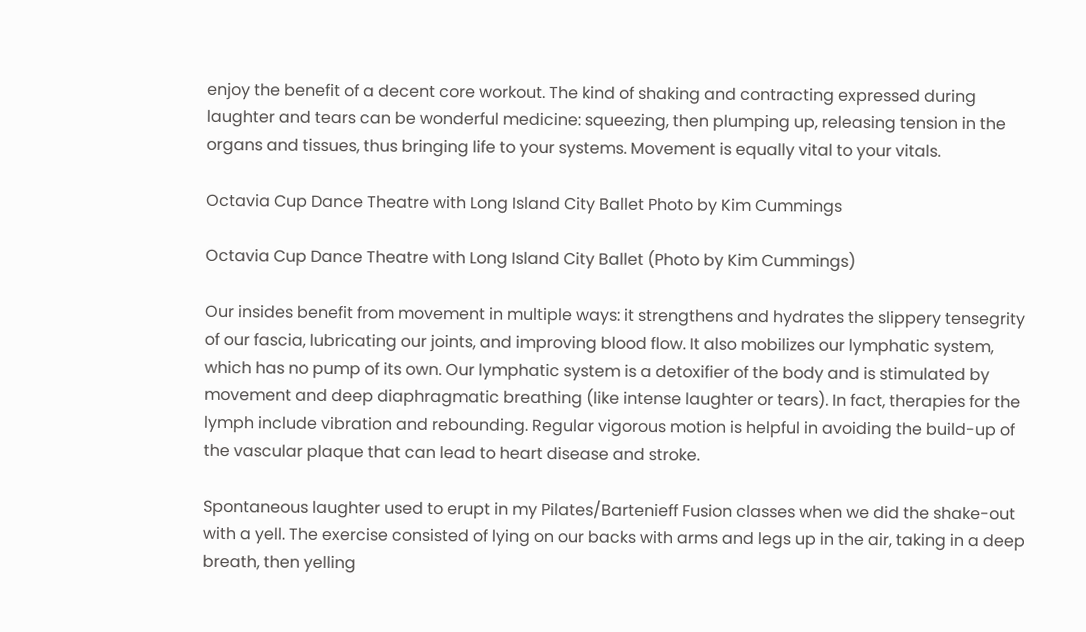enjoy the benefit of a decent core workout. The kind of shaking and contracting expressed during laughter and tears can be wonderful medicine: squeezing, then plumping up, releasing tension in the organs and tissues, thus bringing life to your systems. Movement is equally vital to your vitals.

Octavia Cup Dance Theatre with Long Island City Ballet Photo by Kim Cummings

Octavia Cup Dance Theatre with Long Island City Ballet (Photo by Kim Cummings)

Our insides benefit from movement in multiple ways: it strengthens and hydrates the slippery tensegrity of our fascia, lubricating our joints, and improving blood flow. It also mobilizes our lymphatic system, which has no pump of its own. Our lymphatic system is a detoxifier of the body and is stimulated by movement and deep diaphragmatic breathing (like intense laughter or tears). In fact, therapies for the lymph include vibration and rebounding. Regular vigorous motion is helpful in avoiding the build-up of the vascular plaque that can lead to heart disease and stroke.

Spontaneous laughter used to erupt in my Pilates/Bartenieff Fusion classes when we did the shake-out with a yell. The exercise consisted of lying on our backs with arms and legs up in the air, taking in a deep breath, then yelling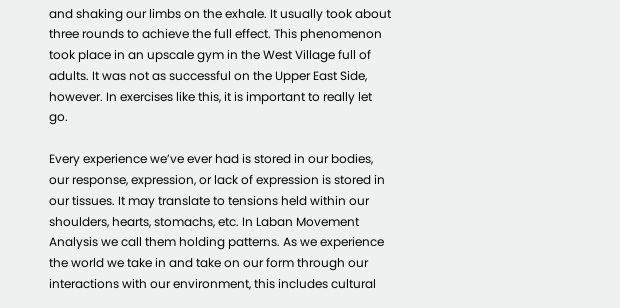and shaking our limbs on the exhale. It usually took about three rounds to achieve the full effect. This phenomenon took place in an upscale gym in the West Village full of adults. It was not as successful on the Upper East Side, however. In exercises like this, it is important to really let go.

Every experience we’ve ever had is stored in our bodies, our response, expression, or lack of expression is stored in our tissues. It may translate to tensions held within our shoulders, hearts, stomachs, etc. In Laban Movement Analysis we call them holding patterns. As we experience the world we take in and take on our form through our interactions with our environment, this includes cultural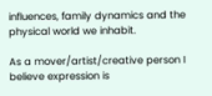influences, family dynamics and the physical world we inhabit.

As a mover/artist/creative person I believe expression is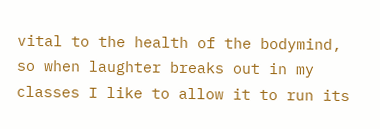vital to the health of the bodymind, so when laughter breaks out in my classes I like to allow it to run its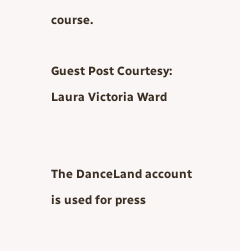course.

Guest Post Courtesy: Laura Victoria Ward


The DanceLand account is used for press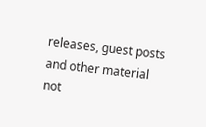releases, guest posts and other material not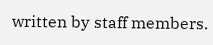written by staff members.